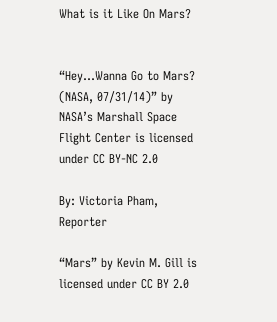What is it Like On Mars?


“Hey…Wanna Go to Mars? (NASA, 07/31/14)” by NASA’s Marshall Space Flight Center is licensed under CC BY-NC 2.0

By: Victoria Pham, Reporter

“Mars” by Kevin M. Gill is licensed under CC BY 2.0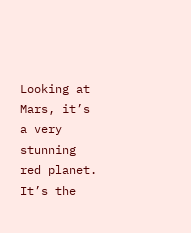Looking at Mars, it’s a very stunning red planet. It’s the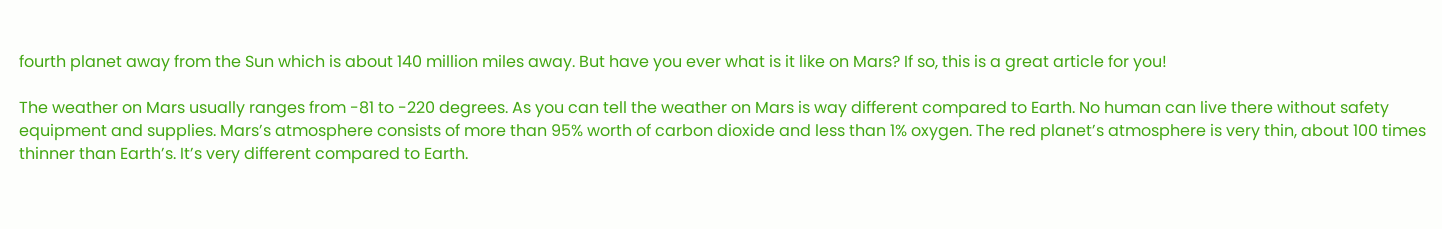fourth planet away from the Sun which is about 140 million miles away. But have you ever what is it like on Mars? If so, this is a great article for you!

The weather on Mars usually ranges from -81 to -220 degrees. As you can tell the weather on Mars is way different compared to Earth. No human can live there without safety equipment and supplies. Mars’s atmosphere consists of more than 95% worth of carbon dioxide and less than 1% oxygen. The red planet’s atmosphere is very thin, about 100 times thinner than Earth’s. It’s very different compared to Earth.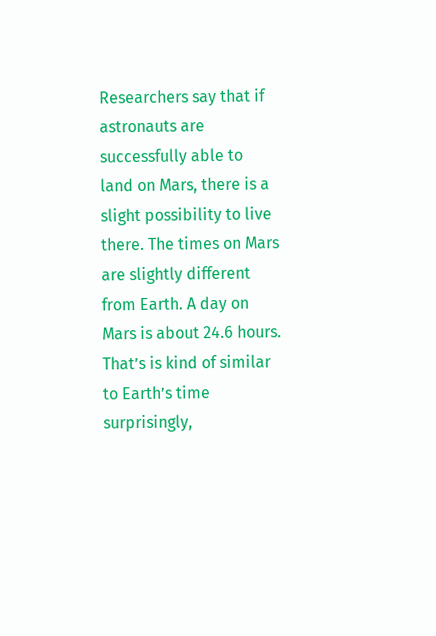Researchers say that if astronauts are successfully able to land on Mars, there is a slight possibility to live there. The times on Mars are slightly different from Earth. A day on Mars is about 24.6 hours. That’s is kind of similar to Earth’s time surprisingly,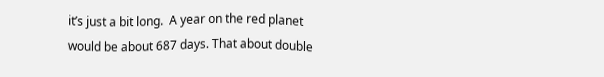it’s just a bit long.  A year on the red planet would be about 687 days. That about double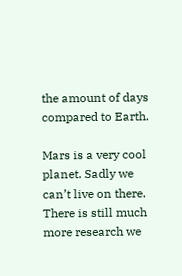the amount of days compared to Earth.

Mars is a very cool planet. Sadly we can’t live on there. There is still much more research we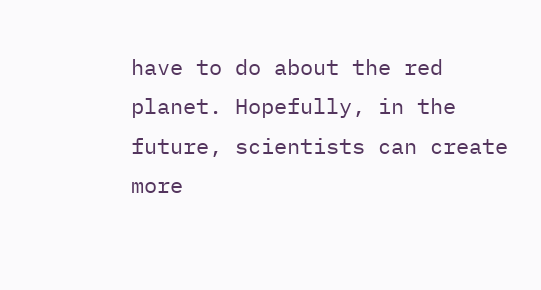have to do about the red planet. Hopefully, in the future, scientists can create more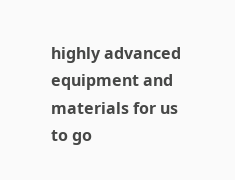highly advanced equipment and materials for us to go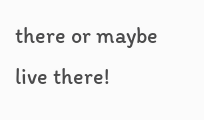there or maybe live there!